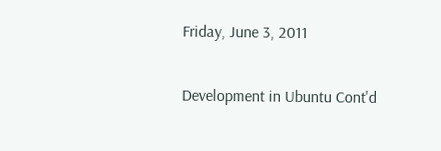Friday, June 3, 2011

Development in Ubuntu Cont'd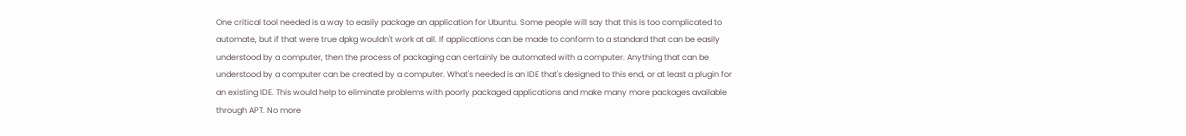One critical tool needed is a way to easily package an application for Ubuntu. Some people will say that this is too complicated to automate, but if that were true dpkg wouldn't work at all. If applications can be made to conform to a standard that can be easily understood by a computer, then the process of packaging can certainly be automated with a computer. Anything that can be understood by a computer can be created by a computer. What's needed is an IDE that's designed to this end, or at least a plugin for an existing IDE. This would help to eliminate problems with poorly packaged applications and make many more packages available through APT. No more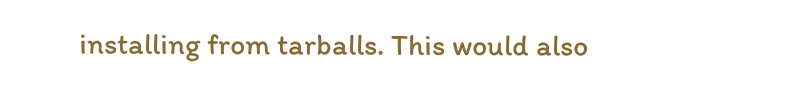installing from tarballs. This would also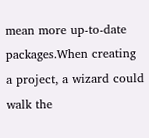mean more up-to-date packages.When creating a project, a wizard could walk the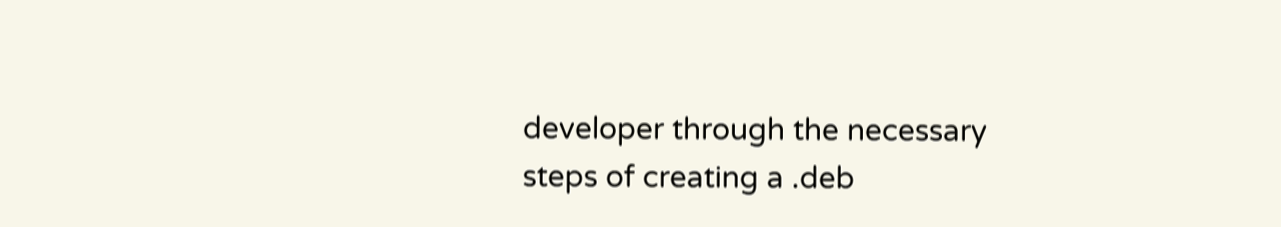developer through the necessary steps of creating a .deb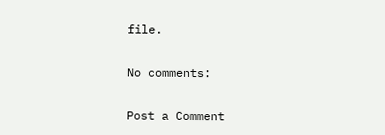file.

No comments:

Post a Comment